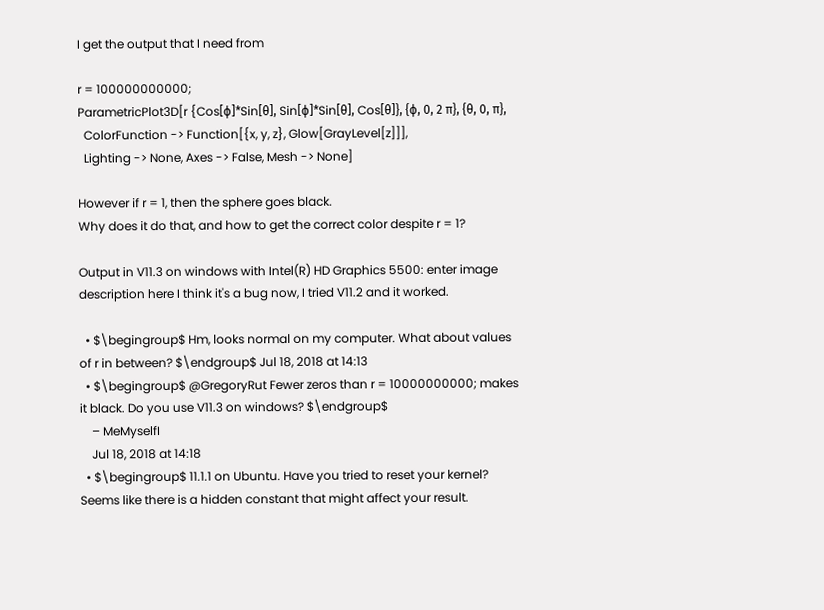I get the output that I need from

r = 100000000000;
ParametricPlot3D[r {Cos[ϕ]*Sin[θ], Sin[ϕ]*Sin[θ], Cos[θ]}, {ϕ, 0, 2 π}, {θ, 0, π},
  ColorFunction -> Function[{x, y, z}, Glow[GrayLevel[z]]],
  Lighting -> None, Axes -> False, Mesh -> None]

However if r = 1, then the sphere goes black.
Why does it do that, and how to get the correct color despite r = 1?

Output in V11.3 on windows with Intel(R) HD Graphics 5500: enter image description here I think it's a bug now, I tried V11.2 and it worked.

  • $\begingroup$ Hm, looks normal on my computer. What about values of r in between? $\endgroup$ Jul 18, 2018 at 14:13
  • $\begingroup$ @GregoryRut Fewer zeros than r = 10000000000; makes it black. Do you use V11.3 on windows? $\endgroup$
    – MeMyselfI
    Jul 18, 2018 at 14:18
  • $\begingroup$ 11.1.1 on Ubuntu. Have you tried to reset your kernel? Seems like there is a hidden constant that might affect your result.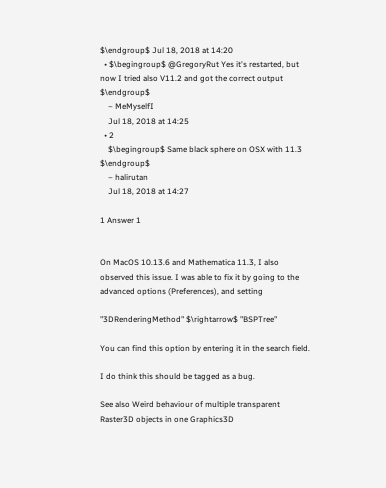$\endgroup$ Jul 18, 2018 at 14:20
  • $\begingroup$ @GregoryRut Yes it's restarted, but now I tried also V11.2 and got the correct output $\endgroup$
    – MeMyselfI
    Jul 18, 2018 at 14:25
  • 2
    $\begingroup$ Same black sphere on OSX with 11.3 $\endgroup$
    – halirutan
    Jul 18, 2018 at 14:27

1 Answer 1


On MacOS 10.13.6 and Mathematica 11.3, I also observed this issue. I was able to fix it by going to the advanced options (Preferences), and setting

"3DRenderingMethod" $\rightarrow$ "BSPTree"

You can find this option by entering it in the search field.

I do think this should be tagged as a bug.

See also Weird behaviour of multiple transparent Raster3D objects in one Graphics3D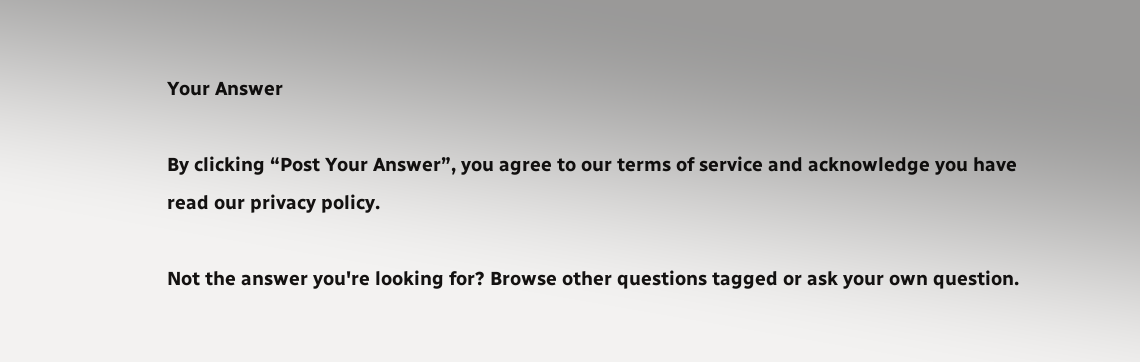Your Answer

By clicking “Post Your Answer”, you agree to our terms of service and acknowledge you have read our privacy policy.

Not the answer you're looking for? Browse other questions tagged or ask your own question.